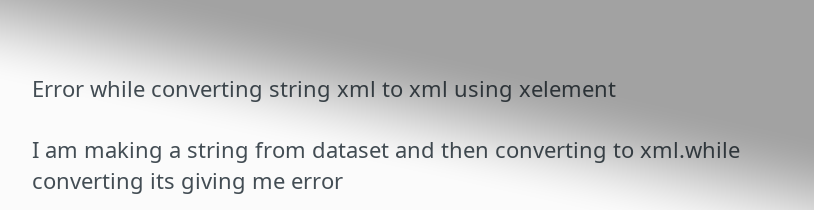Error while converting string xml to xml using xelement

I am making a string from dataset and then converting to xml.while converting its giving me error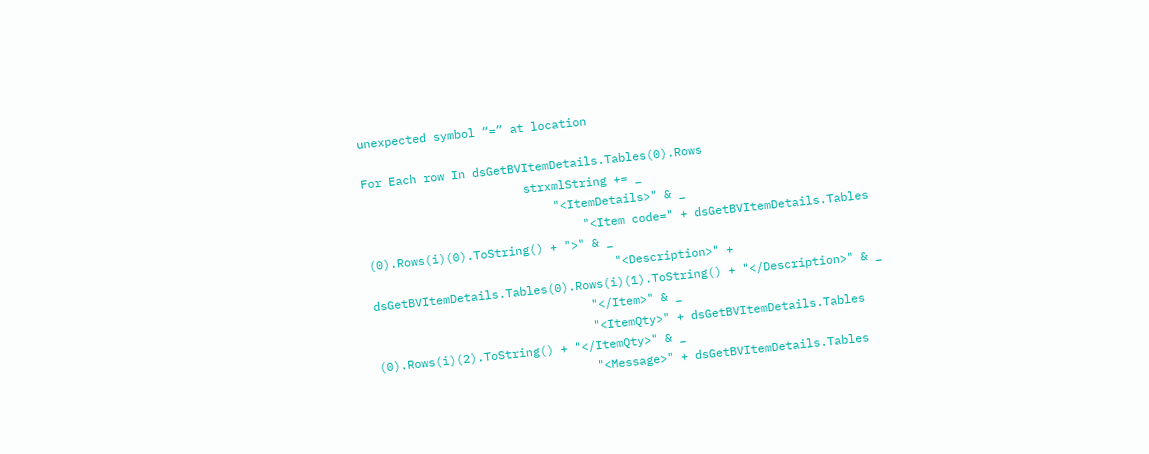unexpected symbol “=” at location

For Each row In dsGetBVItemDetails.Tables(0).Rows
                       strxmlString += _
                           "<ItemDetails>" & _
                               "<Item code=" + dsGetBVItemDetails.Tables
(0).Rows(i)(0).ToString() + ">" & _
                                   "<Description>" +
dsGetBVItemDetails.Tables(0).Rows(i)(1).ToString() + "</Description>" & _
                               "</Item>" & _
                               "<ItemQty>" + dsGetBVItemDetails.Tables
(0).Rows(i)(2).ToString() + "</ItemQty>" & _
                               "<Message>" + dsGetBVItemDetails.Tables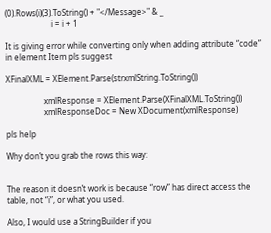(0).Rows(i)(3).ToString() + "</Message>" & _
                       i = i + 1

It is giving error while converting only when adding attribute “code” in element Item pls suggest

XFinalXML = XElement.Parse(strxmlString.ToString())

                   xmlResponse = XElement.Parse(XFinalXML.ToString())
                   xmlResponseDoc = New XDocument(xmlResponse)

pls help

Why don’t you grab the rows this way:


The reason it doesn’t work is because “row” has direct access the table, not “i”, or what you used.

Also, I would use a StringBuilder if you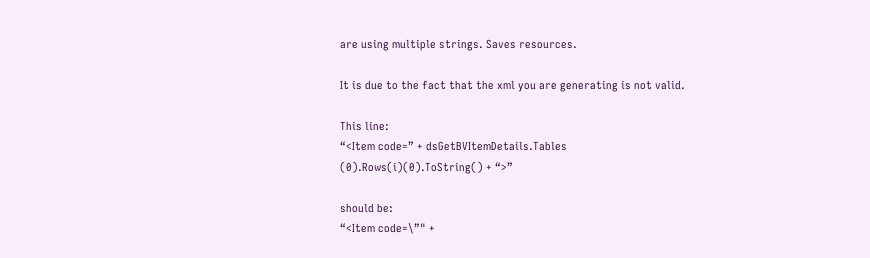are using multiple strings. Saves resources.

It is due to the fact that the xml you are generating is not valid.

This line:
“<Item code=” + dsGetBVItemDetails.Tables
(0).Rows(i)(0).ToString() + “>”

should be:
“<Item code=\”" +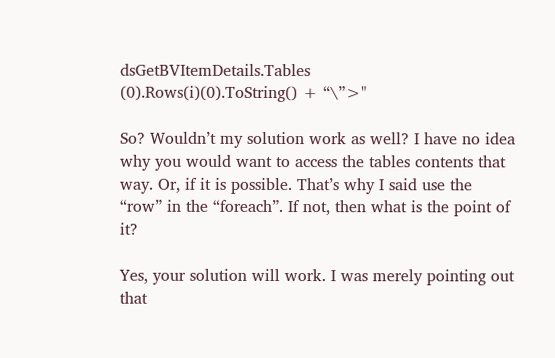dsGetBVItemDetails.Tables
(0).Rows(i)(0).ToString() + “\”>"

So? Wouldn’t my solution work as well? I have no idea why you would want to access the tables contents that way. Or, if it is possible. That’s why I said use the “row” in the “foreach”. If not, then what is the point of it?

Yes, your solution will work. I was merely pointing out that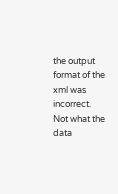the output format of the xml was incorrect. Not what the data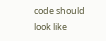code should look like